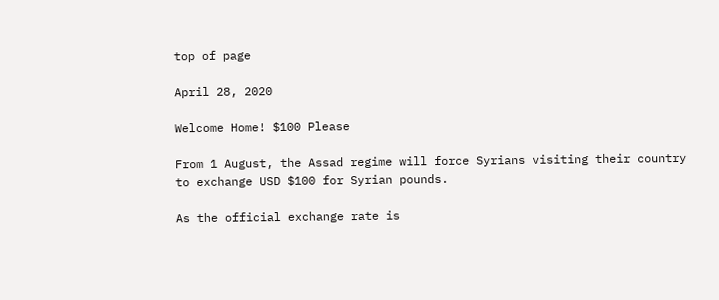top of page

April 28, 2020

Welcome Home! $100 Please

From 1 August, the Assad regime will force Syrians visiting their country to exchange USD $100 for Syrian pounds.

As the official exchange rate is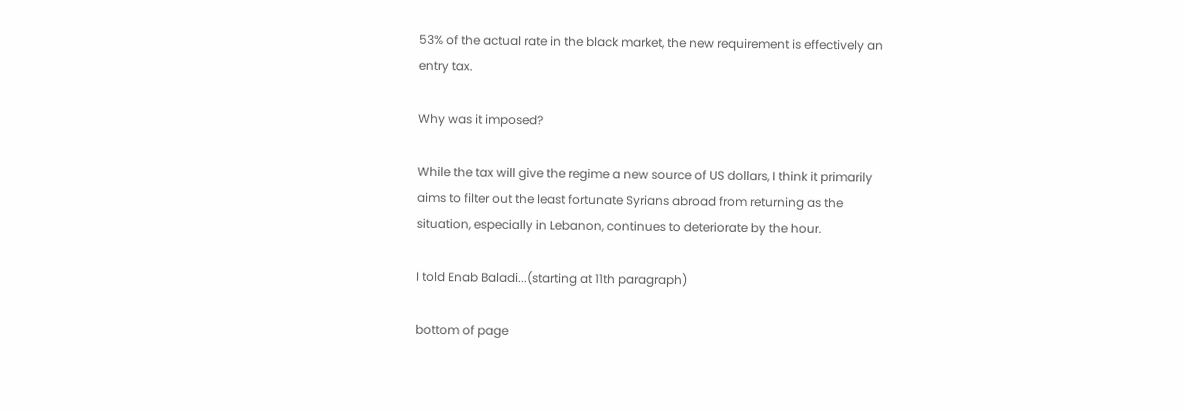53% of the actual rate in the black market, the new requirement is effectively an entry tax.

Why was it imposed?

While the tax will give the regime a new source of US dollars, I think it primarily aims to filter out the least fortunate Syrians abroad from returning as the situation, especially in Lebanon, continues to deteriorate by the hour.

I told Enab Baladi...(starting at 11th paragraph)

bottom of page